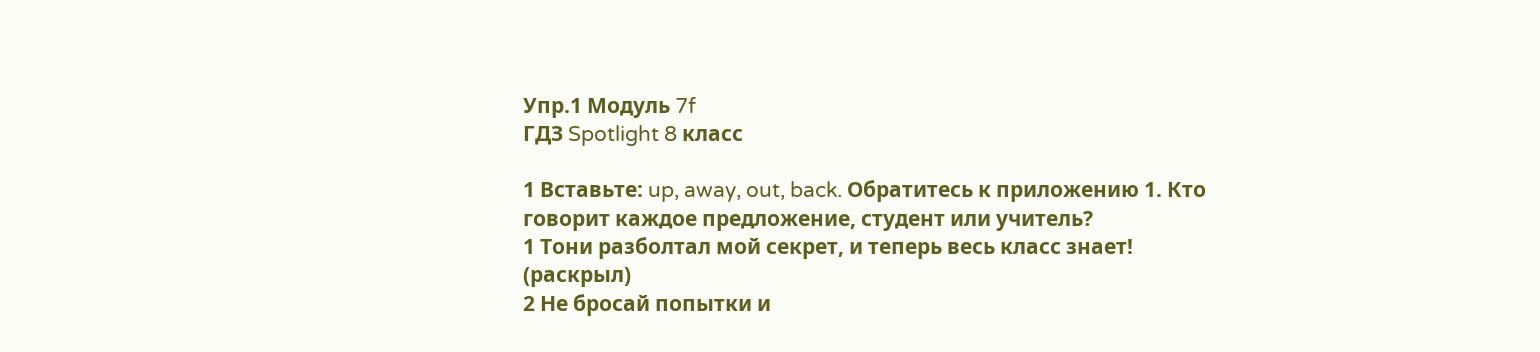Упр.1 Модуль 7f
ГДЗ Spotlight 8 класс

1 Вставьте: up, away, out, back. Обратитесь к приложению 1. Кто говорит каждое предложение, студент или учитель?
1 Тони разболтал мой секрет, и теперь весь класс знает! (раскрыл)
2 Не бросай попытки и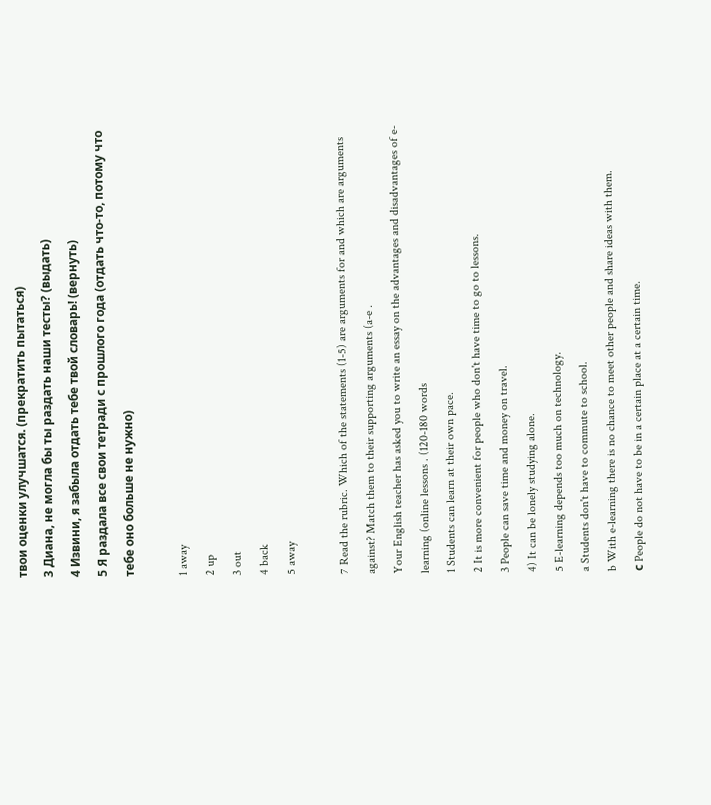твои оценки улучшатся. (прекратить пытаться)
3 Диана, не могла бы ты раздать наши тесты? (выдать)
4 Извини, я забыла отдать тебе твой словарь! (вернуть)
5 Я раздала все свои тетради с прошлого года (отдать что-то, потому что тебе оно больше не нужно)

1 away
2 up
3 out
4 back
5 away

7 Read the rubric. Which of the statements (1-5) are arguments for and which are arguments against? Match them to their supporting arguments (a-e .
Your English teacher has asked you to write an essay on the advantages and disadvantages of e-learning (online lessons . (120-180 words
1 Students can learn at their own pace.
2 It is more convenient for people who don't have time to go to lessons.
3 People can save time and money on travel.
4) It can be lonely studying alone.
5 E-learning depends too much on technology.
a Students don't have to commute to school.
b With e-learning there is no chance to meet other people and share ideas with them.
с People do not have to be in a certain place at a certain time.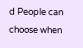d People can choose when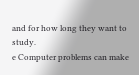and for how long they want to study.
e Computer problems can make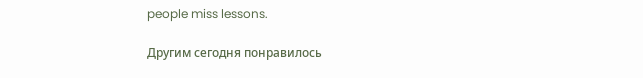people miss lessons.

Другим сегодня понравилось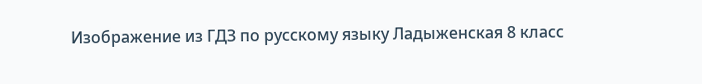Изображение из ГДЗ по русскому языку Ладыженская 8 класс